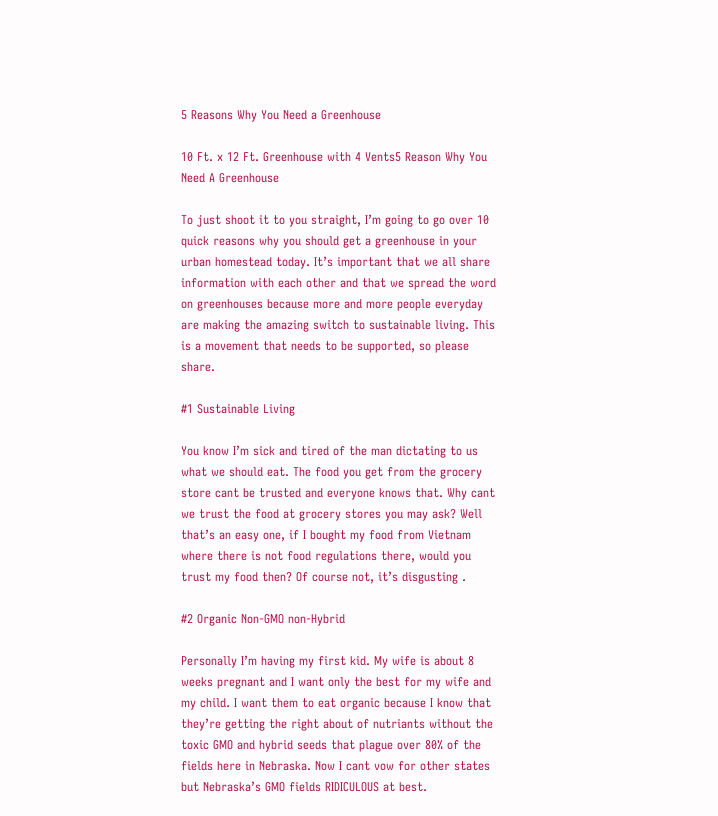5 Reasons Why You Need a Greenhouse

10 Ft. x 12 Ft. Greenhouse with 4 Vents5 Reason Why You Need A Greenhouse

To just shoot it to you straight, I’m going to go over 10 quick reasons why you should get a greenhouse in your urban homestead today. It’s important that we all share information with each other and that we spread the word on greenhouses because more and more people everyday are making the amazing switch to sustainable living. This is a movement that needs to be supported, so please share.

#1 Sustainable Living

You know I’m sick and tired of the man dictating to us what we should eat. The food you get from the grocery store cant be trusted and everyone knows that. Why cant we trust the food at grocery stores you may ask? Well that’s an easy one, if I bought my food from Vietnam where there is not food regulations there, would you trust my food then? Of course not, it’s disgusting .

#2 Organic Non-GMO non-Hybrid

Personally I’m having my first kid. My wife is about 8 weeks pregnant and I want only the best for my wife and my child. I want them to eat organic because I know that they’re getting the right about of nutriants without the toxic GMO and hybrid seeds that plague over 80% of the fields here in Nebraska. Now I cant vow for other states but Nebraska’s GMO fields RIDICULOUS at best.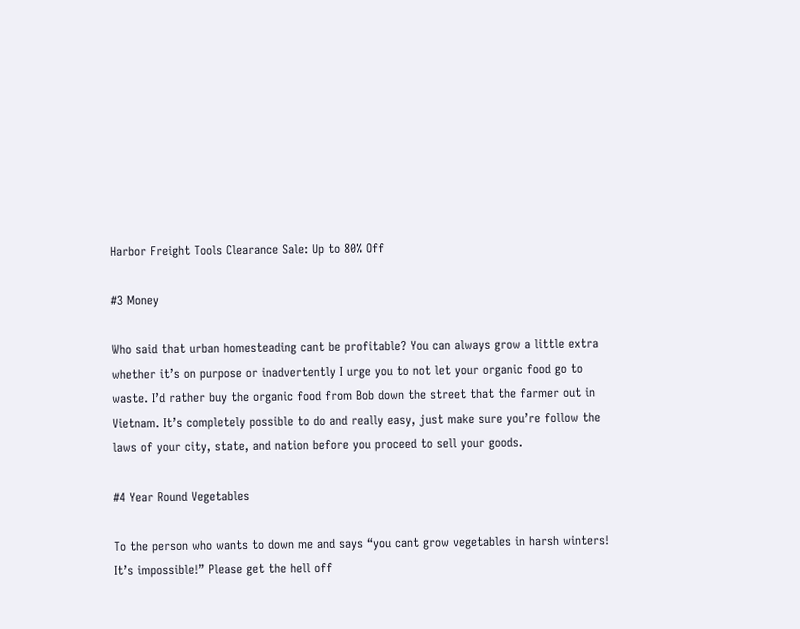Harbor Freight Tools Clearance Sale: Up to 80% Off

#3 Money

Who said that urban homesteading cant be profitable? You can always grow a little extra whether it’s on purpose or inadvertently I urge you to not let your organic food go to waste. I’d rather buy the organic food from Bob down the street that the farmer out in Vietnam. It’s completely possible to do and really easy, just make sure you’re follow the laws of your city, state, and nation before you proceed to sell your goods.

#4 Year Round Vegetables

To the person who wants to down me and says “you cant grow vegetables in harsh winters! It’s impossible!” Please get the hell off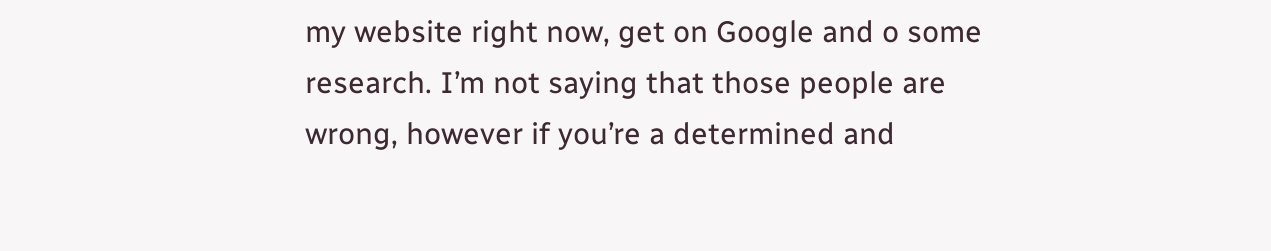my website right now, get on Google and o some research. I’m not saying that those people are wrong, however if you’re a determined and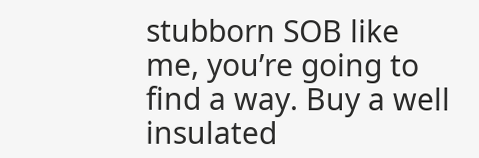stubborn SOB like me, you’re going to find a way. Buy a well insulated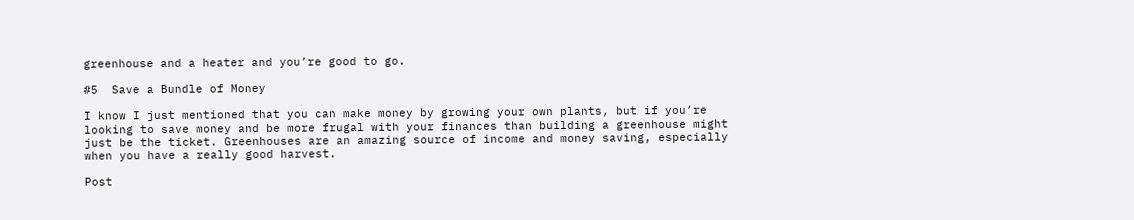greenhouse and a heater and you’re good to go.

#5  Save a Bundle of Money

I know I just mentioned that you can make money by growing your own plants, but if you’re looking to save money and be more frugal with your finances than building a greenhouse might just be the ticket. Greenhouses are an amazing source of income and money saving, especially when you have a really good harvest.

Post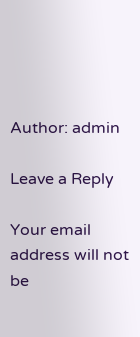Author: admin

Leave a Reply

Your email address will not be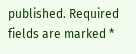published. Required fields are marked *